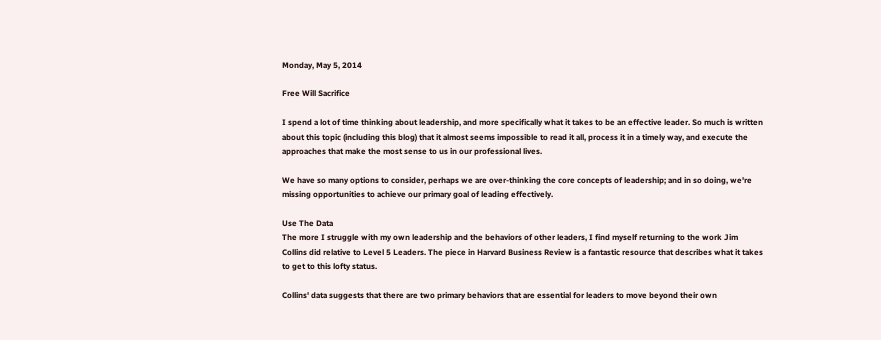Monday, May 5, 2014

Free Will Sacrifice

I spend a lot of time thinking about leadership, and more specifically what it takes to be an effective leader. So much is written about this topic (including this blog) that it almost seems impossible to read it all, process it in a timely way, and execute the approaches that make the most sense to us in our professional lives.

We have so many options to consider, perhaps we are over-thinking the core concepts of leadership; and in so doing, we're missing opportunities to achieve our primary goal of leading effectively.

Use The Data
The more I struggle with my own leadership and the behaviors of other leaders, I find myself returning to the work Jim Collins did relative to Level 5 Leaders. The piece in Harvard Business Review is a fantastic resource that describes what it takes to get to this lofty status.

Collins' data suggests that there are two primary behaviors that are essential for leaders to move beyond their own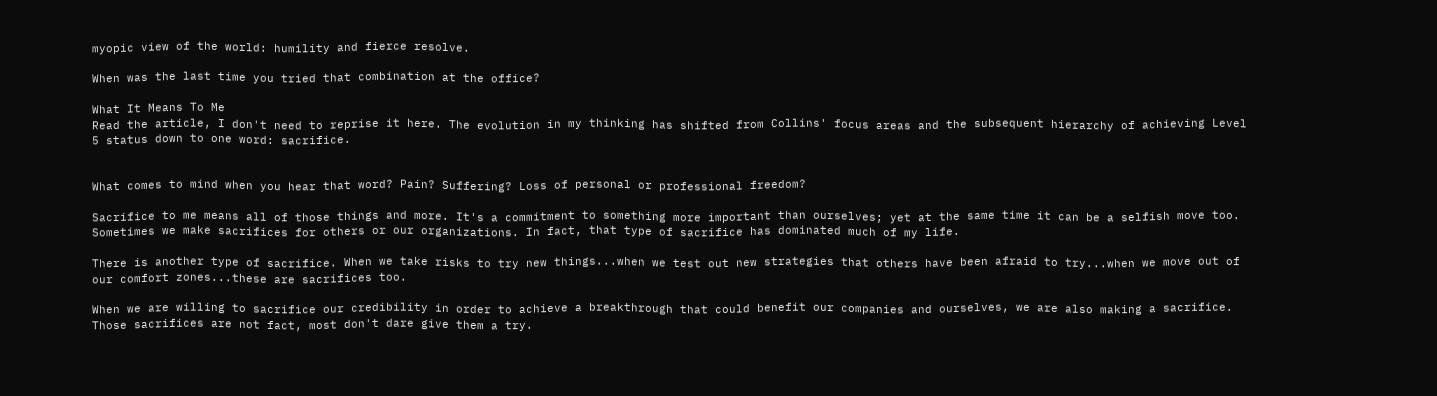myopic view of the world: humility and fierce resolve.

When was the last time you tried that combination at the office?

What It Means To Me
Read the article, I don't need to reprise it here. The evolution in my thinking has shifted from Collins' focus areas and the subsequent hierarchy of achieving Level 5 status down to one word: sacrifice.


What comes to mind when you hear that word? Pain? Suffering? Loss of personal or professional freedom?

Sacrifice to me means all of those things and more. It's a commitment to something more important than ourselves; yet at the same time it can be a selfish move too. Sometimes we make sacrifices for others or our organizations. In fact, that type of sacrifice has dominated much of my life.

There is another type of sacrifice. When we take risks to try new things...when we test out new strategies that others have been afraid to try...when we move out of our comfort zones...these are sacrifices too.

When we are willing to sacrifice our credibility in order to achieve a breakthrough that could benefit our companies and ourselves, we are also making a sacrifice. Those sacrifices are not fact, most don't dare give them a try.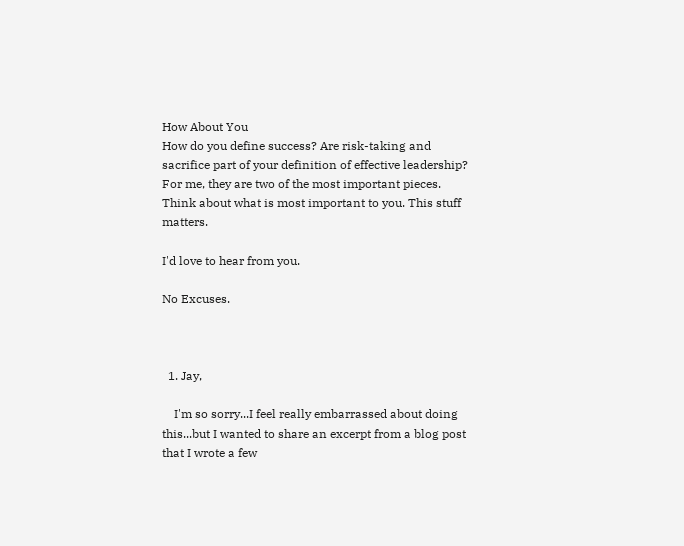How About You
How do you define success? Are risk-taking and sacrifice part of your definition of effective leadership? For me, they are two of the most important pieces. Think about what is most important to you. This stuff matters.

I'd love to hear from you.

No Excuses.



  1. Jay,

    I'm so sorry...I feel really embarrassed about doing this...but I wanted to share an excerpt from a blog post that I wrote a few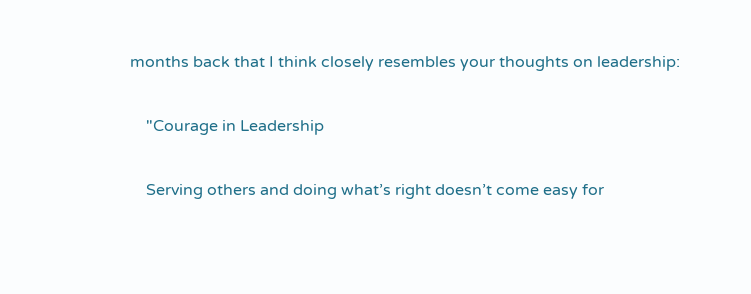months back that I think closely resembles your thoughts on leadership:

    "Courage in Leadership

    Serving others and doing what’s right doesn’t come easy for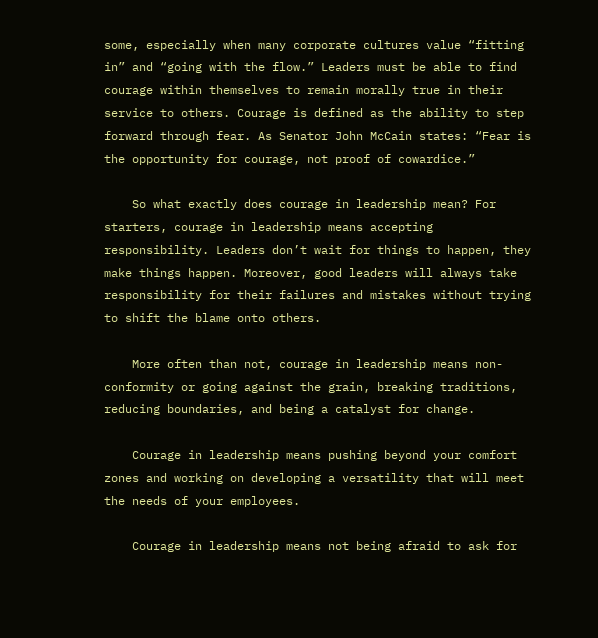some, especially when many corporate cultures value “fitting in” and “going with the flow.” Leaders must be able to find courage within themselves to remain morally true in their service to others. Courage is defined as the ability to step forward through fear. As Senator John McCain states: “Fear is the opportunity for courage, not proof of cowardice.”

    So what exactly does courage in leadership mean? For starters, courage in leadership means accepting responsibility. Leaders don’t wait for things to happen, they make things happen. Moreover, good leaders will always take responsibility for their failures and mistakes without trying to shift the blame onto others.

    More often than not, courage in leadership means non-conformity or going against the grain, breaking traditions, reducing boundaries, and being a catalyst for change.

    Courage in leadership means pushing beyond your comfort zones and working on developing a versatility that will meet the needs of your employees.

    Courage in leadership means not being afraid to ask for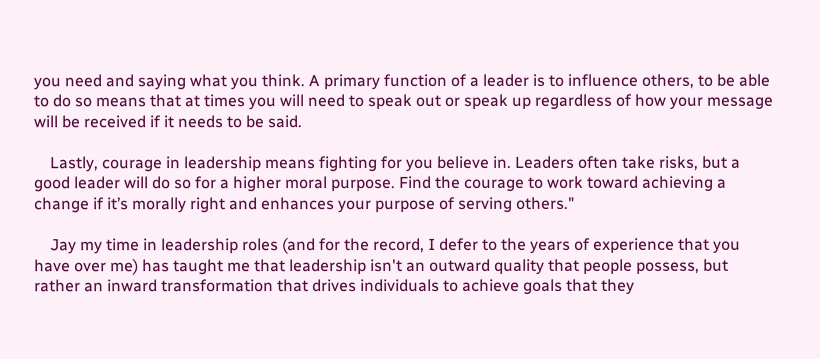you need and saying what you think. A primary function of a leader is to influence others, to be able to do so means that at times you will need to speak out or speak up regardless of how your message will be received if it needs to be said.

    Lastly, courage in leadership means fighting for you believe in. Leaders often take risks, but a good leader will do so for a higher moral purpose. Find the courage to work toward achieving a change if it’s morally right and enhances your purpose of serving others."

    Jay my time in leadership roles (and for the record, I defer to the years of experience that you have over me) has taught me that leadership isn't an outward quality that people possess, but rather an inward transformation that drives individuals to achieve goals that they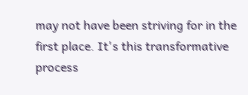may not have been striving for in the first place. It's this transformative process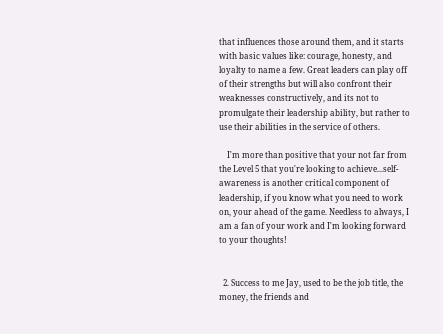that influences those around them, and it starts with basic values like: courage, honesty, and loyalty to name a few. Great leaders can play off of their strengths but will also confront their weaknesses constructively, and its not to promulgate their leadership ability, but rather to use their abilities in the service of others.

    I'm more than positive that your not far from the Level 5 that you're looking to achieve...self-awareness is another critical component of leadership, if you know what you need to work on, your ahead of the game. Needless to always, I am a fan of your work and I'm looking forward to your thoughts!


  2. Success to me Jay, used to be the job title, the money, the friends and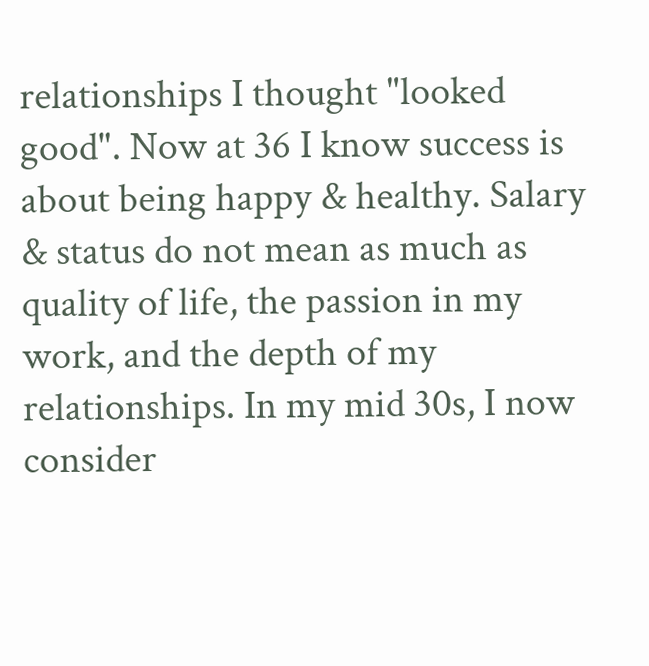relationships I thought "looked good". Now at 36 I know success is about being happy & healthy. Salary & status do not mean as much as quality of life, the passion in my work, and the depth of my relationships. In my mid 30s, I now consider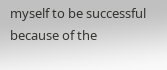myself to be successful because of the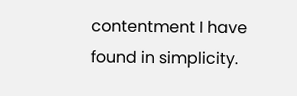contentment I have found in simplicity.